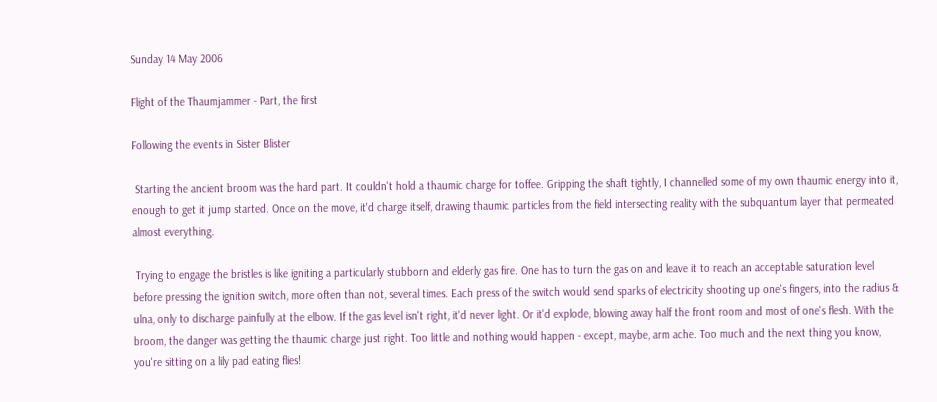Sunday 14 May 2006

Flight of the Thaumjammer - Part, the first

Following the events in Sister Blister

 Starting the ancient broom was the hard part. It couldn't hold a thaumic charge for toffee. Gripping the shaft tightly, I channelled some of my own thaumic energy into it, enough to get it jump started. Once on the move, it'd charge itself, drawing thaumic particles from the field intersecting reality with the subquantum layer that permeated almost everything.

 Trying to engage the bristles is like igniting a particularly stubborn and elderly gas fire. One has to turn the gas on and leave it to reach an acceptable saturation level before pressing the ignition switch, more often than not, several times. Each press of the switch would send sparks of electricity shooting up one's fingers, into the radius & ulna, only to discharge painfully at the elbow. If the gas level isn't right, it'd never light. Or it'd explode, blowing away half the front room and most of one's flesh. With the broom, the danger was getting the thaumic charge just right. Too little and nothing would happen - except, maybe, arm ache. Too much and the next thing you know, you're sitting on a lily pad eating flies!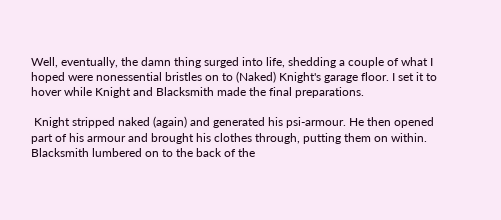Well, eventually, the damn thing surged into life, shedding a couple of what I hoped were nonessential bristles on to (Naked) Knight's garage floor. I set it to hover while Knight and Blacksmith made the final preparations.

 Knight stripped naked (again) and generated his psi-armour. He then opened part of his armour and brought his clothes through, putting them on within. Blacksmith lumbered on to the back of the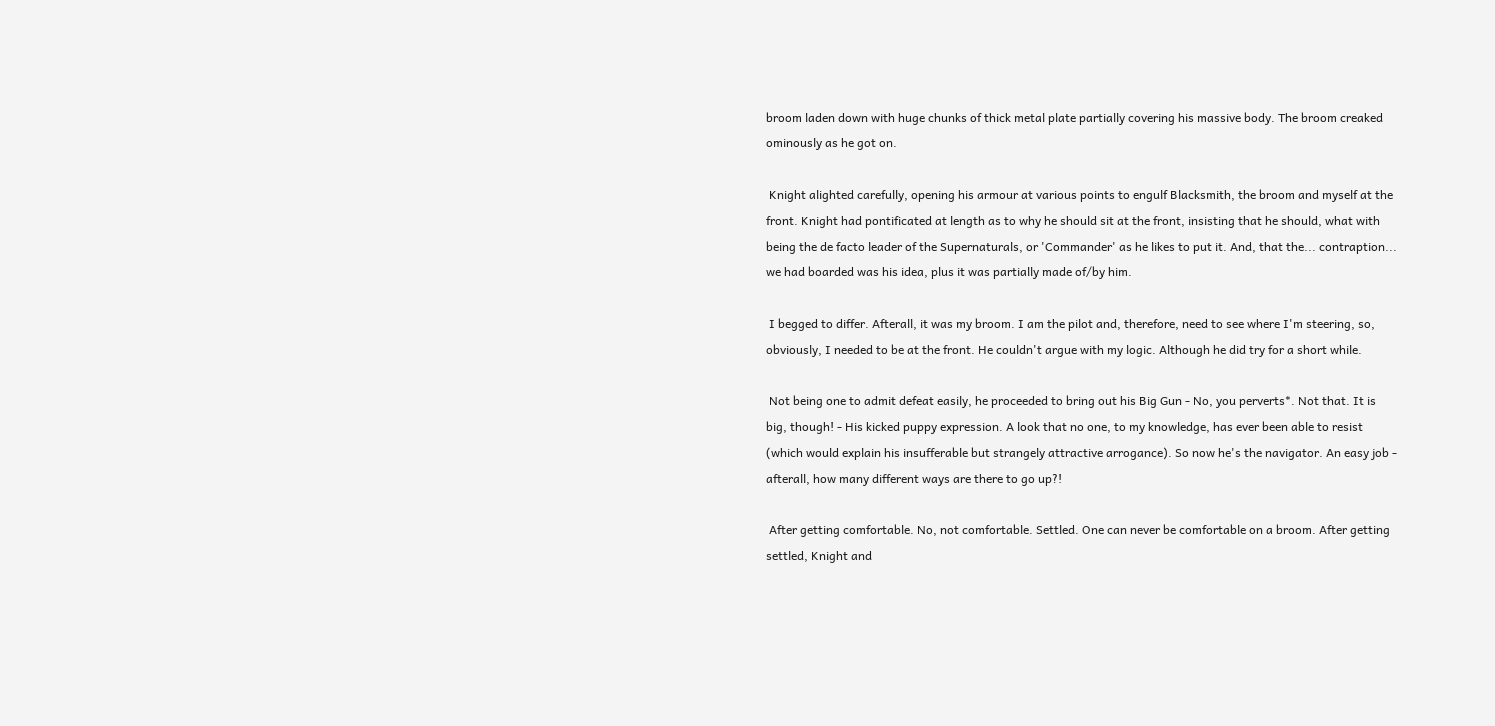broom laden down with huge chunks of thick metal plate partially covering his massive body. The broom creaked ominously as he got on.

 Knight alighted carefully, opening his armour at various points to engulf Blacksmith, the broom and myself at the front. Knight had pontificated at length as to why he should sit at the front, insisting that he should, what with being the de facto leader of the Supernaturals, or 'Commander' as he likes to put it. And, that the... contraption... we had boarded was his idea, plus it was partially made of/by him.

 I begged to differ. Afterall, it was my broom. I am the pilot and, therefore, need to see where I'm steering, so, obviously, I needed to be at the front. He couldn't argue with my logic. Although he did try for a short while.

 Not being one to admit defeat easily, he proceeded to bring out his Big Gun - No, you perverts*. Not that. It is big, though! - His kicked puppy expression. A look that no one, to my knowledge, has ever been able to resist (which would explain his insufferable but strangely attractive arrogance). So now he's the navigator. An easy job - afterall, how many different ways are there to go up?!

 After getting comfortable. No, not comfortable. Settled. One can never be comfortable on a broom. After getting settled, Knight and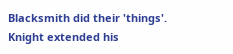Blacksmith did their 'things'. Knight extended his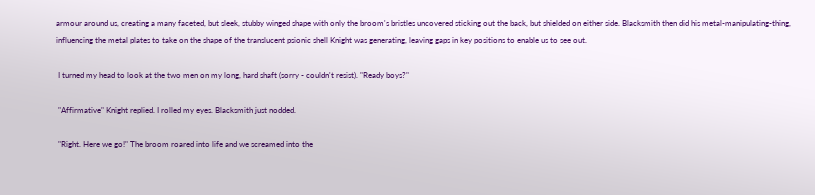armour around us, creating a many faceted, but sleek, stubby winged shape with only the broom's bristles uncovered sticking out the back, but shielded on either side. Blacksmith then did his metal-manipulating-thing, influencing the metal plates to take on the shape of the translucent psionic shell Knight was generating, leaving gaps in key positions to enable us to see out.

 I turned my head to look at the two men on my long, hard shaft (sorry - couldn't resist). "Ready boys?"

 "Affirmative" Knight replied. I rolled my eyes. Blacksmith just nodded.

 "Right. Here we go!" The broom roared into life and we screamed into the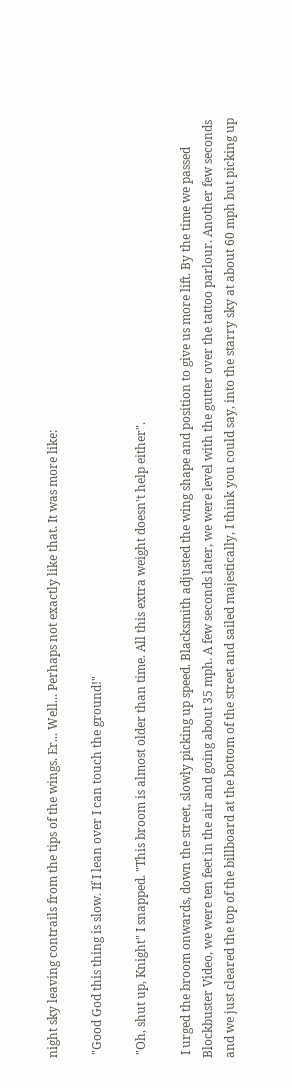night sky leaving contrails from the tips of the wings. Er... Well... Perhaps not exactly like that. It was more like:

 "Good God this thing is slow. If I lean over I can touch the ground!"

 "Oh, shut up, Knight" I snapped. "This broom is almost older than time. All this extra weight doesn't help either".

 I urged the broom onwards, down the street, slowly picking up speed. Blacksmith adjusted the wing shape and position to give us more lift. By the time we passed Blockbuster Video, we were ten feet in the air and going about 35 mph. A few seconds later, we were level with the gutter over the tattoo parlour. Another few seconds and we just cleared the top of the billboard at the bottom of the street and sailed majestically, I think you could say, into the starry sky at about 60 mph but picking up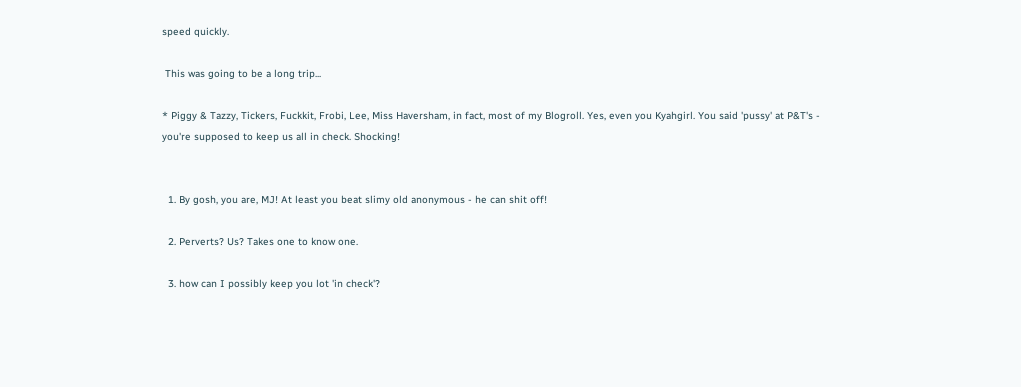speed quickly.

 This was going to be a long trip...

* Piggy & Tazzy, Tickers, Fuckkit, Frobi, Lee, Miss Haversham, in fact, most of my Blogroll. Yes, even you Kyahgirl. You said 'pussy' at P&T's - you're supposed to keep us all in check. Shocking!


  1. By gosh, you are, MJ! At least you beat slimy old anonymous - he can shit off!

  2. Perverts? Us? Takes one to know one.

  3. how can I possibly keep you lot 'in check'?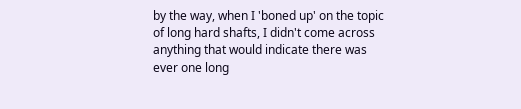by the way, when I 'boned up' on the topic of long hard shafts, I didn't come across anything that would indicate there was ever one long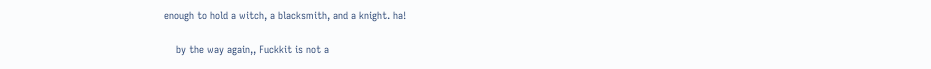enough to hold a witch, a blacksmith, and a knight. ha!

    by the way again,, Fuckkit is not a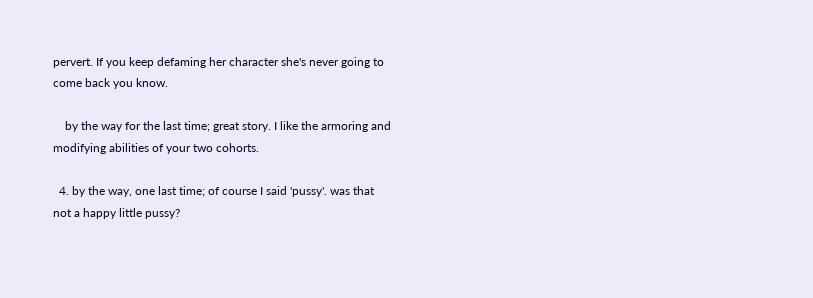pervert. If you keep defaming her character she's never going to come back you know.

    by the way for the last time; great story. I like the armoring and modifying abilities of your two cohorts.

  4. by the way, one last time; of course I said 'pussy'. was that not a happy little pussy?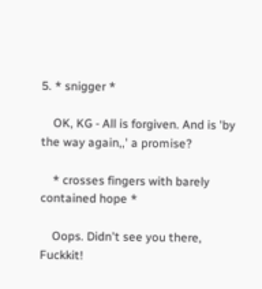5. * snigger *

    OK, KG - All is forgiven. And is 'by the way again,,' a promise?

    * crosses fingers with barely contained hope *

    Oops. Didn't see you there, Fuckkit!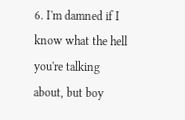6. I'm damned if I know what the hell you're talking about, but boy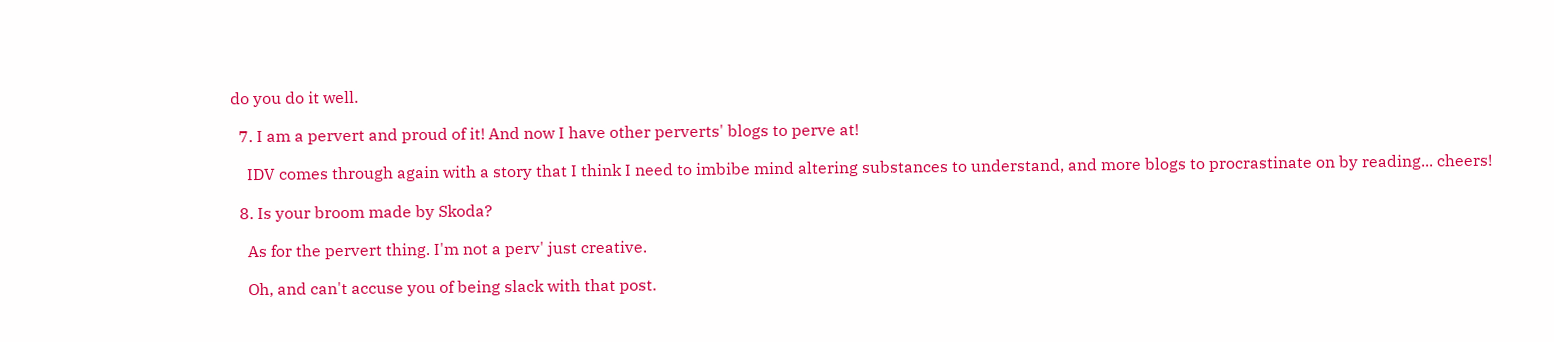do you do it well.

  7. I am a pervert and proud of it! And now I have other perverts' blogs to perve at!

    IDV comes through again with a story that I think I need to imbibe mind altering substances to understand, and more blogs to procrastinate on by reading... cheers!

  8. Is your broom made by Skoda?

    As for the pervert thing. I'm not a perv' just creative.

    Oh, and can't accuse you of being slack with that post.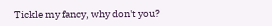Tickle my fancy, why don't you?